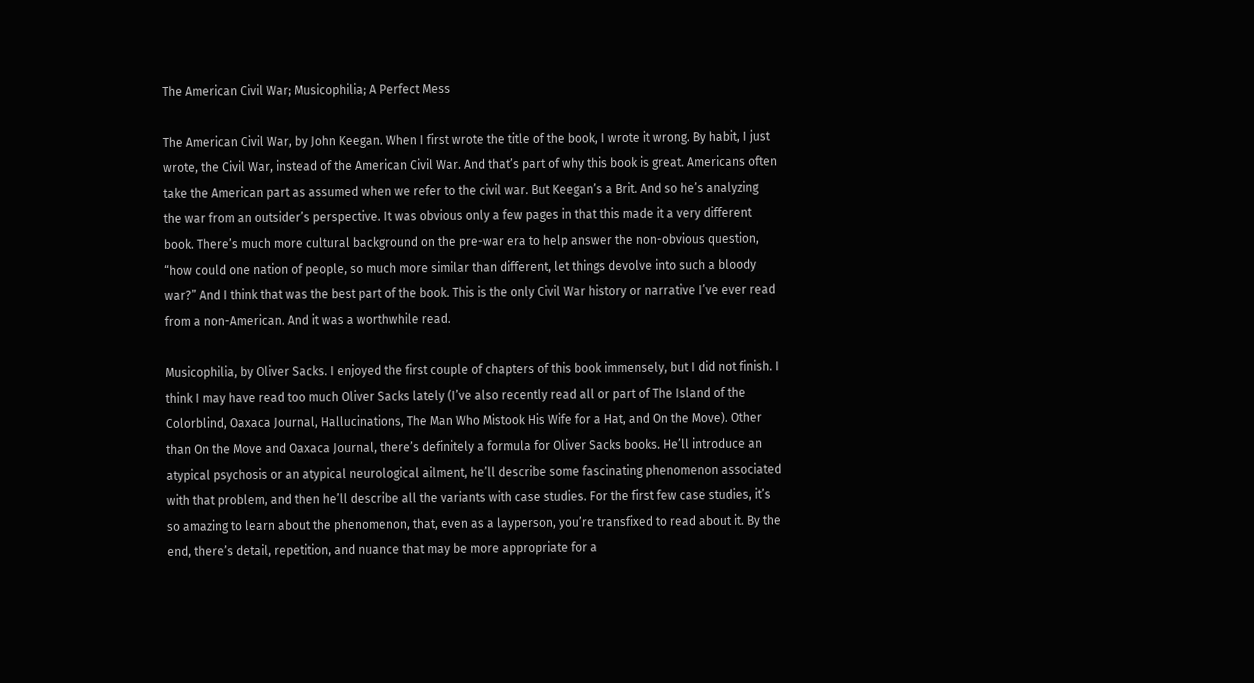The American Civil War; Musicophilia; A Perfect Mess

The American Civil War, by John Keegan. When I first wrote the title of the book, I wrote it wrong. By habit, I just wrote, the Civil War, instead of the American Civil War. And that’s part of why this book is great. Americans often take the American part as assumed when we refer to the civil war. But Keegan’s a Brit. And so he’s analyzing the war from an outsider’s perspective. It was obvious only a few pages in that this made it a very different book. There’s much more cultural background on the pre-war era to help answer the non-obvious question, “how could one nation of people, so much more similar than different, let things devolve into such a bloody war?” And I think that was the best part of the book. This is the only Civil War history or narrative I’ve ever read from a non-American. And it was a worthwhile read.

Musicophilia, by Oliver Sacks. I enjoyed the first couple of chapters of this book immensely, but I did not finish. I think I may have read too much Oliver Sacks lately (I’ve also recently read all or part of The Island of the Colorblind, Oaxaca Journal, Hallucinations, The Man Who Mistook His Wife for a Hat, and On the Move). Other than On the Move and Oaxaca Journal, there’s definitely a formula for Oliver Sacks books. He’ll introduce an atypical psychosis or an atypical neurological ailment, he’ll describe some fascinating phenomenon associated with that problem, and then he’ll describe all the variants with case studies. For the first few case studies, it’s so amazing to learn about the phenomenon, that, even as a layperson, you’re transfixed to read about it. By the end, there’s detail, repetition, and nuance that may be more appropriate for a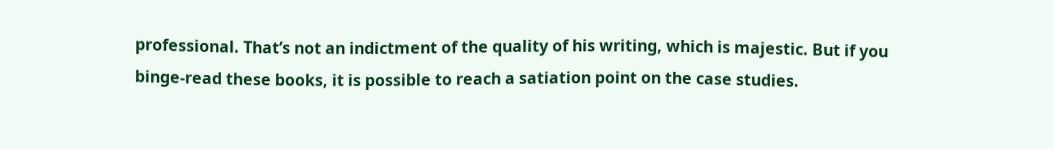professional. That’s not an indictment of the quality of his writing, which is majestic. But if you binge-read these books, it is possible to reach a satiation point on the case studies.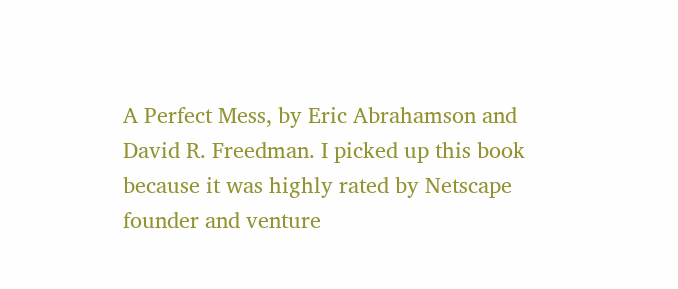A Perfect Mess, by Eric Abrahamson and David R. Freedman. I picked up this book because it was highly rated by Netscape founder and venture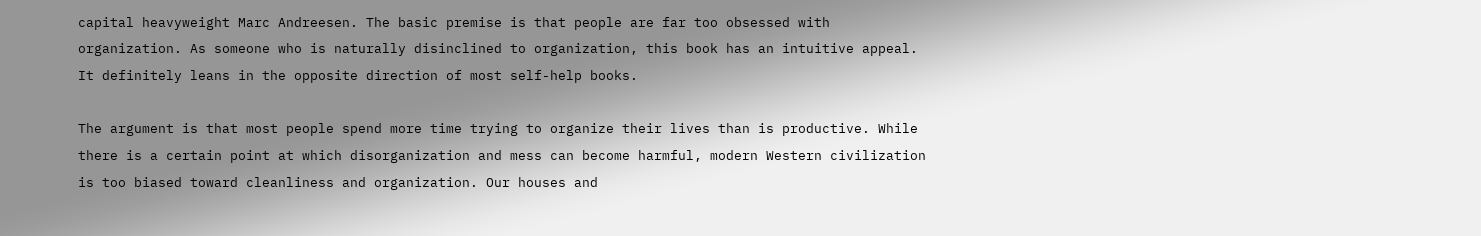capital heavyweight Marc Andreesen. The basic premise is that people are far too obsessed with organization. As someone who is naturally disinclined to organization, this book has an intuitive appeal. It definitely leans in the opposite direction of most self-help books.

The argument is that most people spend more time trying to organize their lives than is productive. While there is a certain point at which disorganization and mess can become harmful, modern Western civilization is too biased toward cleanliness and organization. Our houses and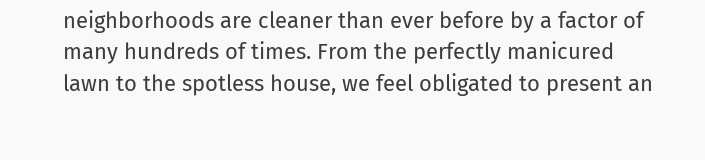neighborhoods are cleaner than ever before by a factor of many hundreds of times. From the perfectly manicured lawn to the spotless house, we feel obligated to present an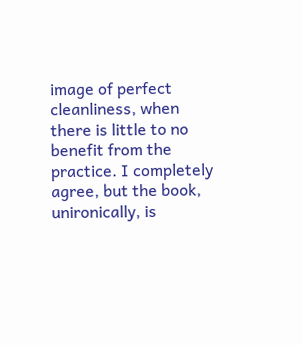image of perfect cleanliness, when there is little to no benefit from the practice. I completely agree, but the book, unironically, is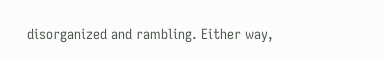disorganized and rambling. Either way,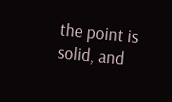the point is solid, and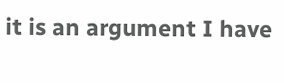it is an argument I have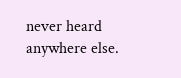never heard anywhere else.